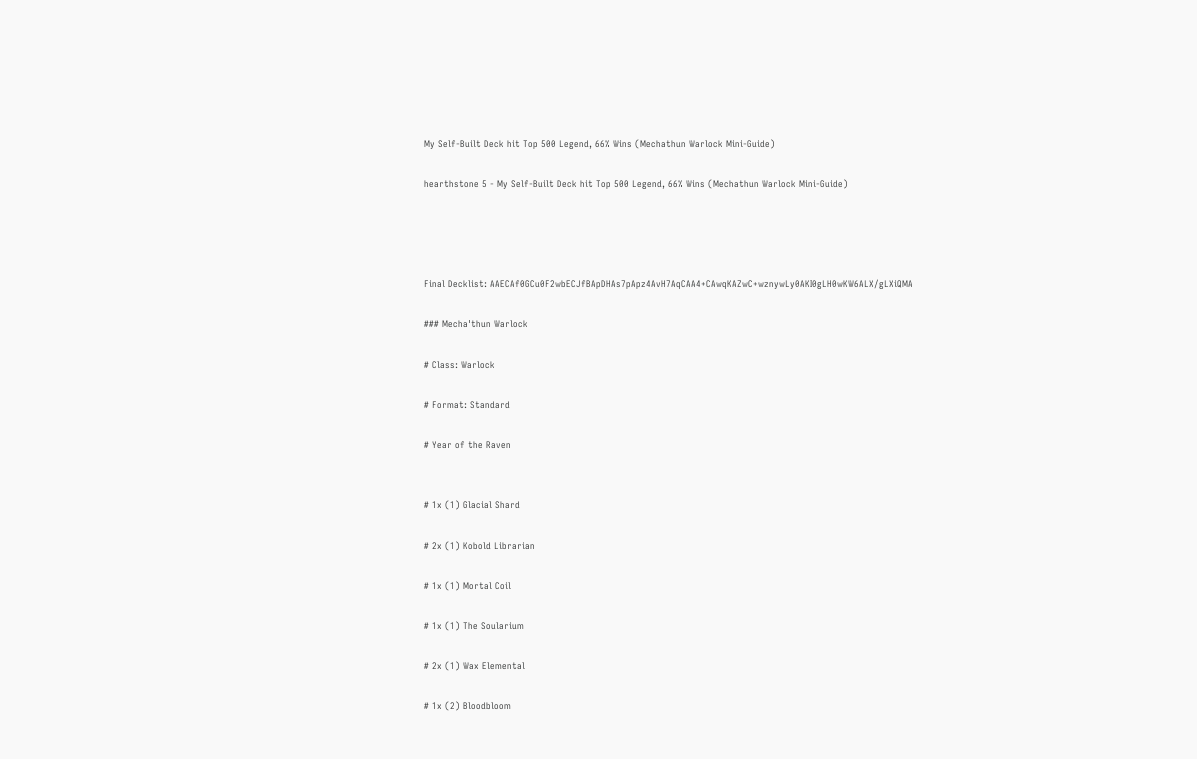My Self-Built Deck hit Top 500 Legend, 66% Wins (Mechathun Warlock Mini-Guide)

hearthstone 5 - My Self-Built Deck hit Top 500 Legend, 66% Wins (Mechathun Warlock Mini-Guide)




Final Decklist: AAECAf0GCu0F2wbECJfBApDHAs7pApz4AvH7AqCAA4+CAwqKAZwC+wznywLy0AKI0gLH0wKW6ALX/gLXiQMA

### Mecha'thun Warlock

# Class: Warlock

# Format: Standard

# Year of the Raven


# 1x (1) Glacial Shard

# 2x (1) Kobold Librarian

# 1x (1) Mortal Coil

# 1x (1) The Soularium

# 2x (1) Wax Elemental

# 1x (2) Bloodbloom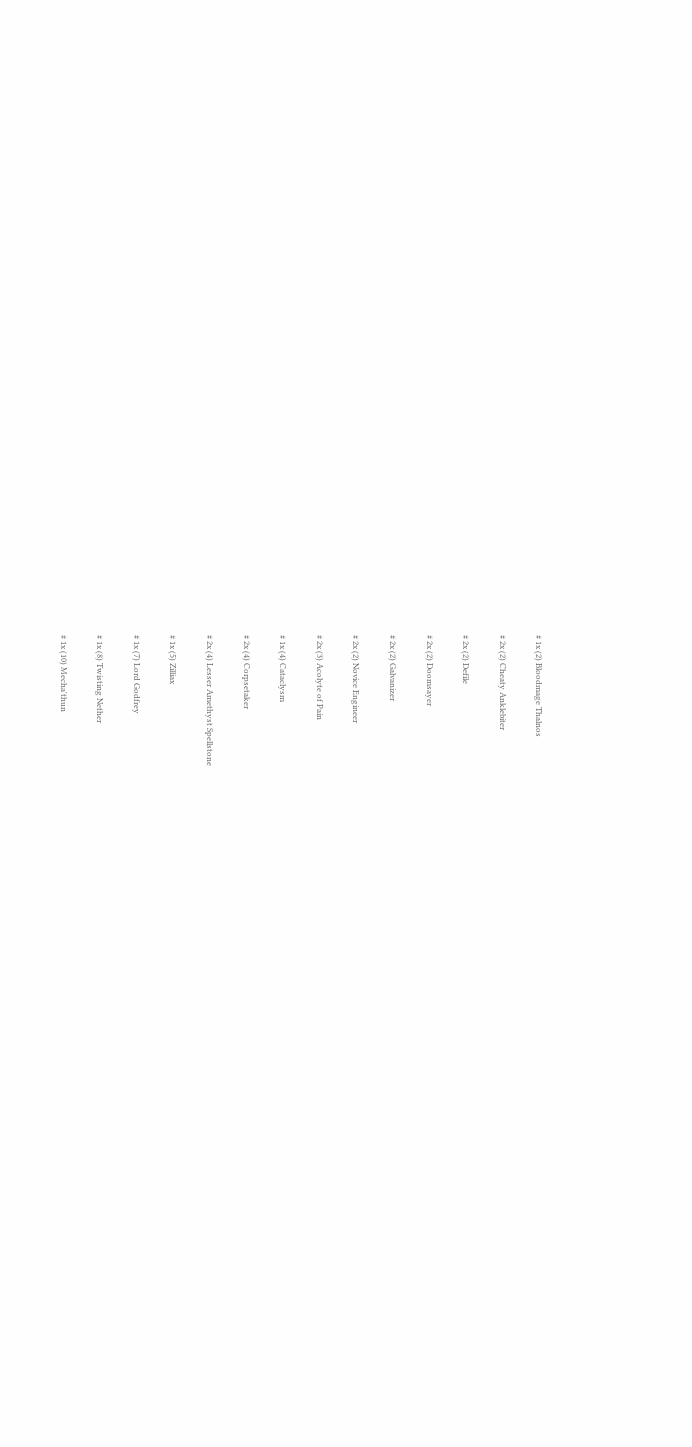# 1x (2) Bloodmage Thalnos

# 2x (2) Cheaty Anklebiter

# 2x (2) Defile

# 2x (2) Doomsayer

# 2x (2) Galvanizer

# 2x (2) Novice Engineer

# 2x (3) Acolyte of Pain

# 1x (4) Cataclysm

# 2x (4) Corpsetaker

# 2x (4) Lesser Amethyst Spellstone

# 1x (5) Zilliax

# 1x (7) Lord Godfrey

# 1x (8) Twisting Nether

# 1x (10) Mecha'thun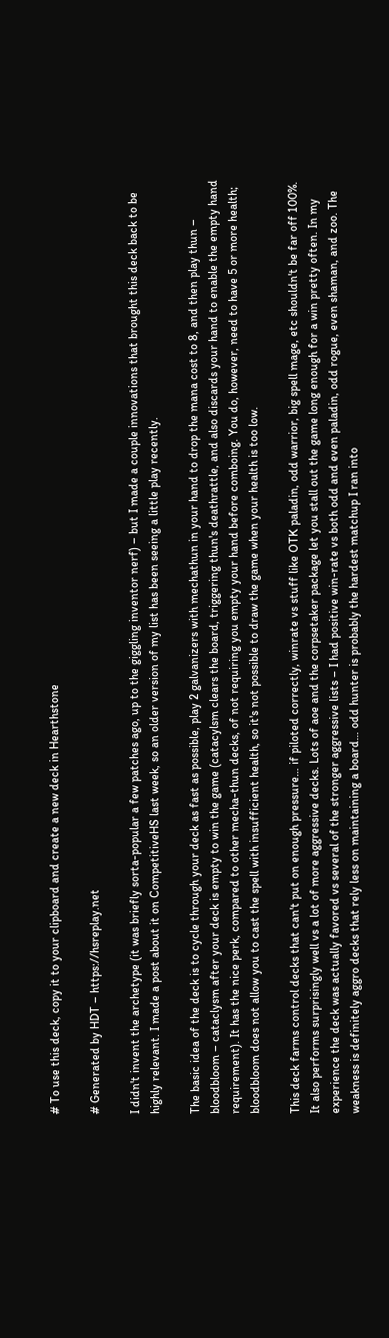# To use this deck, copy it to your clipboard and create a new deck in Hearthstone

# Generated by HDT – https://hsreplay.net

I didn't invent the archetype (it was briefly sorta-popular a few patches ago, up to the giggling inventor nerf) – but I made a couple innovations that brought this deck back to be highly relevant. I made a post about it on CompetitiveHS last week, so an older version of my list has been seeing a little play recently.

The basic idea of the deck is to cycle through your deck as fast as possible, play 2 galvanizers with mechathun in your hand to drop the mana cost to 8, and then play thun – bloodbloom – cataclysm after your deck is empty to win the game (catacylsm clears the board, triggering thun's deathrattle, and also discards your hand to enable the empty hand requirement). It has the nice perk, compared to other mecha-thun decks, of not requiring you empty your hand before comboing. You do, however, need to have 5 or more health; bloodbloom does not allow you to cast the spell with insufficient health, so it's not possible to draw the game when your health is too low.

This deck farms control decks that can't put on enough pressure… if piloted correctly, winrate vs stuff like OTK paladin, odd warrior, big spell mage, etc shouldn't be far off 100%. It also performs surprisingly well vs a lot of more aggressive decks. Lots of aoe and the corpsetaker package let you stall out the game long enough for a win pretty often. In my experience the deck was actually favored vs several of the stronger aggressive lists – I had positive win-rate vs both odd and even paladin, odd rogue, even shaman, and zoo. The weakness is definitely aggro decks that rely less on maintaining a board… odd hunter is probably the hardest matchup I ran into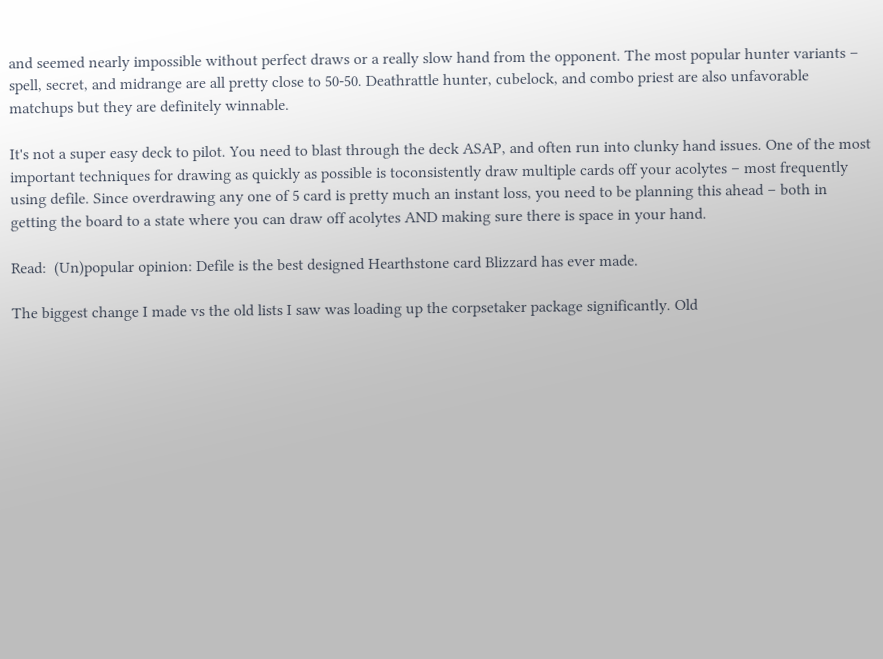and seemed nearly impossible without perfect draws or a really slow hand from the opponent. The most popular hunter variants – spell, secret, and midrange are all pretty close to 50-50. Deathrattle hunter, cubelock, and combo priest are also unfavorable matchups but they are definitely winnable.

It's not a super easy deck to pilot. You need to blast through the deck ASAP, and often run into clunky hand issues. One of the most important techniques for drawing as quickly as possible is toconsistently draw multiple cards off your acolytes – most frequently using defile. Since overdrawing any one of 5 card is pretty much an instant loss, you need to be planning this ahead – both in getting the board to a state where you can draw off acolytes AND making sure there is space in your hand.

Read:  (Un)popular opinion: Defile is the best designed Hearthstone card Blizzard has ever made.

The biggest change I made vs the old lists I saw was loading up the corpsetaker package significantly. Old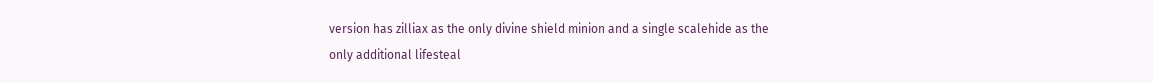version has zilliax as the only divine shield minion and a single scalehide as the only additional lifesteal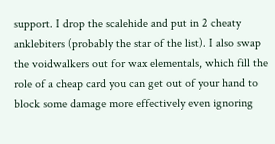support. I drop the scalehide and put in 2 cheaty anklebiters (probably the star of the list). I also swap the voidwalkers out for wax elementals, which fill the role of a cheap card you can get out of your hand to block some damage more effectively even ignoring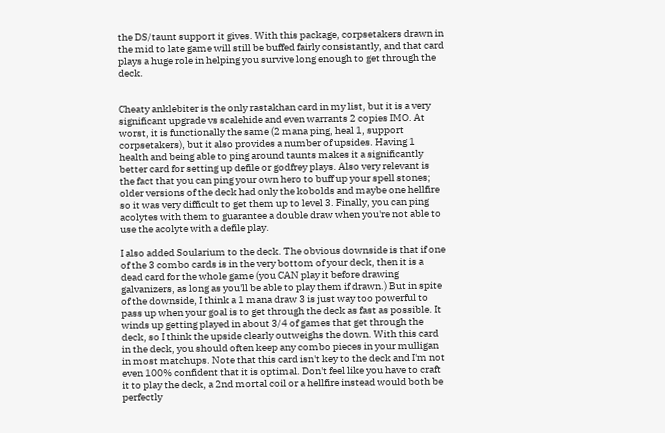the DS/taunt support it gives. With this package, corpsetakers drawn in the mid to late game will still be buffed fairly consistantly, and that card plays a huge role in helping you survive long enough to get through the deck.


Cheaty anklebiter is the only rastakhan card in my list, but it is a very significant upgrade vs scalehide and even warrants 2 copies IMO. At worst, it is functionally the same (2 mana ping, heal 1, support corpsetakers), but it also provides a number of upsides. Having 1 health and being able to ping around taunts makes it a significantly better card for setting up defile or godfrey plays. Also very relevant is the fact that you can ping your own hero to buff up your spell stones; older versions of the deck had only the kobolds and maybe one hellfire so it was very difficult to get them up to level 3. Finally, you can ping acolytes with them to guarantee a double draw when you're not able to use the acolyte with a defile play.

I also added Soularium to the deck. The obvious downside is that if one of the 3 combo cards is in the very bottom of your deck, then it is a dead card for the whole game (you CAN play it before drawing galvanizers, as long as you'll be able to play them if drawn.) But in spite of the downside, I think a 1 mana draw 3 is just way too powerful to pass up when your goal is to get through the deck as fast as possible. It winds up getting played in about 3/4 of games that get through the deck, so I think the upside clearly outweighs the down. With this card in the deck, you should often keep any combo pieces in your mulligan in most matchups. Note that this card isn't key to the deck and I'm not even 100% confident that it is optimal. Don't feel like you have to craft it to play the deck, a 2nd mortal coil or a hellfire instead would both be perfectly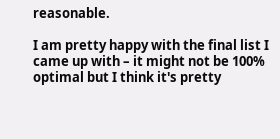reasonable.

I am pretty happy with the final list I came up with – it might not be 100% optimal but I think it's pretty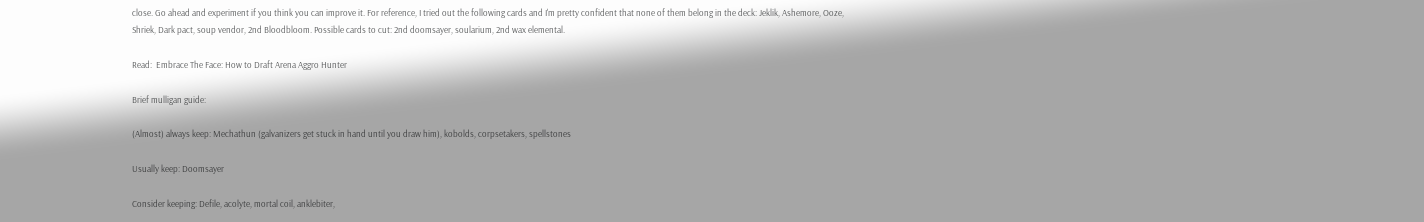close. Go ahead and experiment if you think you can improve it. For reference, I tried out the following cards and I'm pretty confident that none of them belong in the deck: Jeklik, Ashemore, Ooze, Shriek, Dark pact, soup vendor, 2nd Bloodbloom. Possible cards to cut: 2nd doomsayer, soularium, 2nd wax elemental.

Read:  Embrace The Face: How to Draft Arena Aggro Hunter

Brief mulligan guide:

(Almost) always keep: Mechathun (galvanizers get stuck in hand until you draw him), kobolds, corpsetakers, spellstones

Usually keep: Doomsayer

Consider keeping: Defile, acolyte, mortal coil, anklebiter,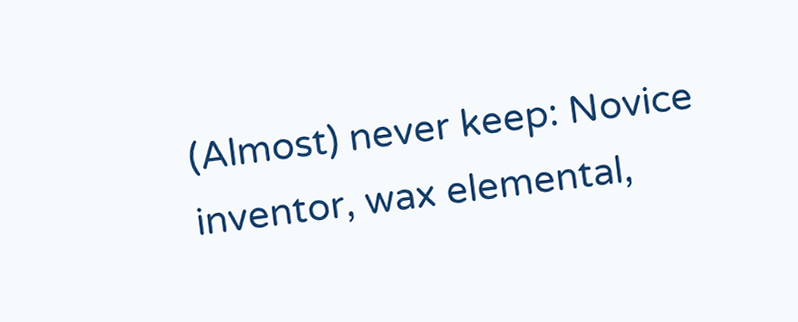(Almost) never keep: Novice inventor, wax elemental,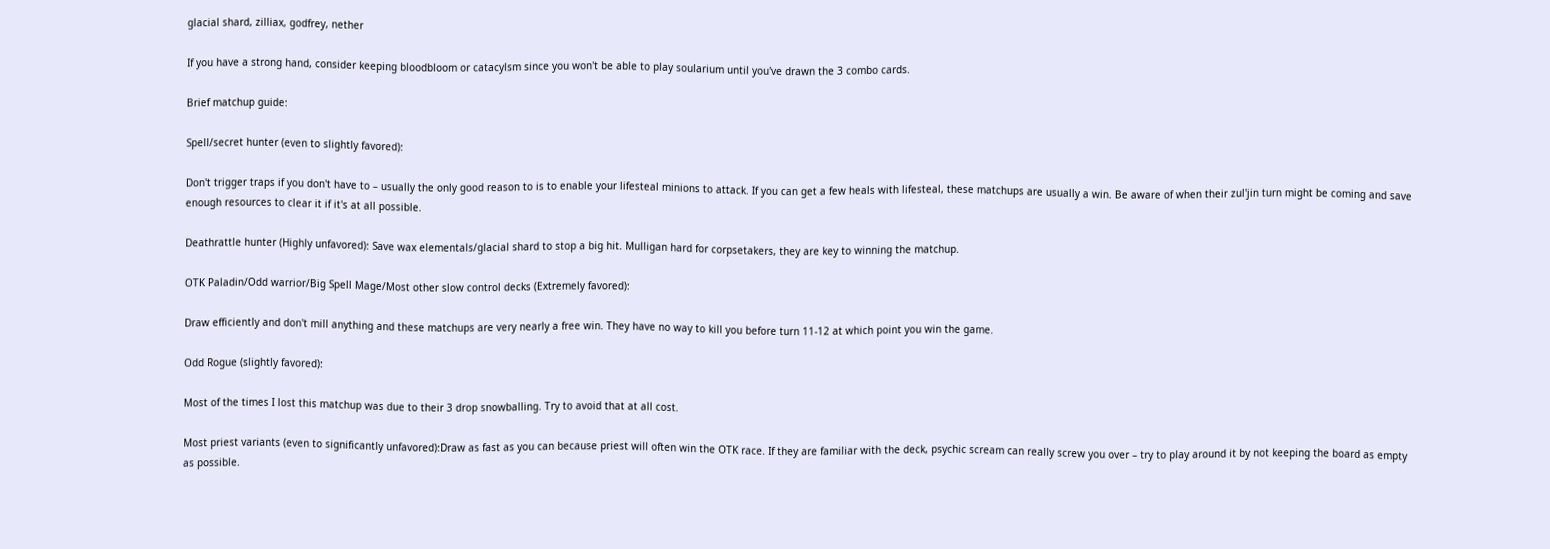glacial shard, zilliax, godfrey, nether

If you have a strong hand, consider keeping bloodbloom or catacylsm since you won't be able to play soularium until you've drawn the 3 combo cards.

Brief matchup guide:

Spell/secret hunter (even to slightly favored):

Don't trigger traps if you don't have to – usually the only good reason to is to enable your lifesteal minions to attack. If you can get a few heals with lifesteal, these matchups are usually a win. Be aware of when their zul'jin turn might be coming and save enough resources to clear it if it's at all possible.

Deathrattle hunter (Highly unfavored): Save wax elementals/glacial shard to stop a big hit. Mulligan hard for corpsetakers, they are key to winning the matchup.

OTK Paladin/Odd warrior/Big Spell Mage/Most other slow control decks (Extremely favored):

Draw efficiently and don't mill anything and these matchups are very nearly a free win. They have no way to kill you before turn 11-12 at which point you win the game.

Odd Rogue (slightly favored):

Most of the times I lost this matchup was due to their 3 drop snowballing. Try to avoid that at all cost.

Most priest variants (even to significantly unfavored):Draw as fast as you can because priest will often win the OTK race. If they are familiar with the deck, psychic scream can really screw you over – try to play around it by not keeping the board as empty as possible.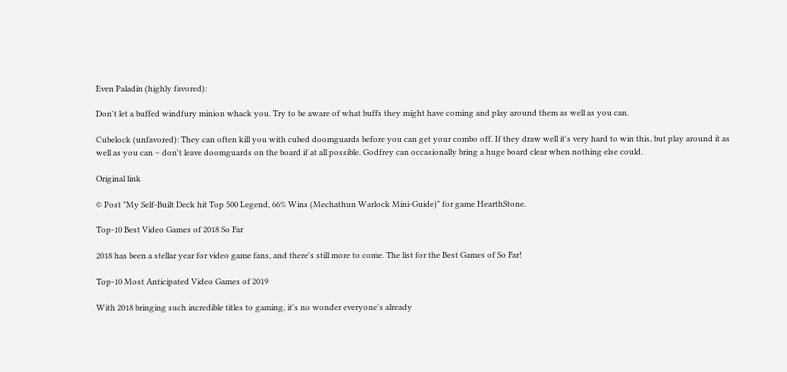Even Paladin (highly favored):

Don't let a buffed windfury minion whack you. Try to be aware of what buffs they might have coming and play around them as well as you can.

Cubelock (unfavored): They can often kill you with cubed doomguards before you can get your combo off. If they draw well it's very hard to win this, but play around it as well as you can – don't leave doomguards on the board if at all possible. Godfrey can occasionally bring a huge board clear when nothing else could.

Original link

© Post "My Self-Built Deck hit Top 500 Legend, 66% Wins (Mechathun Warlock Mini-Guide)" for game HearthStone.

Top-10 Best Video Games of 2018 So Far

2018 has been a stellar year for video game fans, and there's still more to come. The list for the Best Games of So Far!

Top-10 Most Anticipated Video Games of 2019

With 2018 bringing such incredible titles to gaming, it's no wonder everyone's already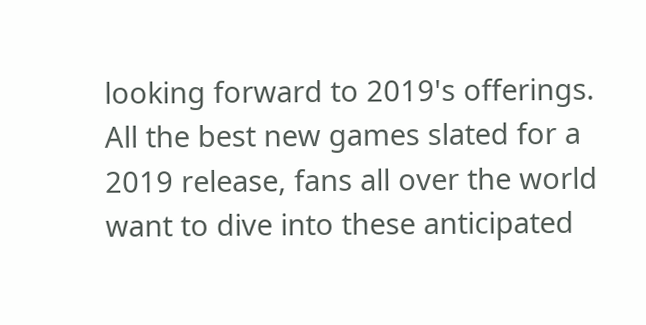looking forward to 2019's offerings. All the best new games slated for a 2019 release, fans all over the world want to dive into these anticipated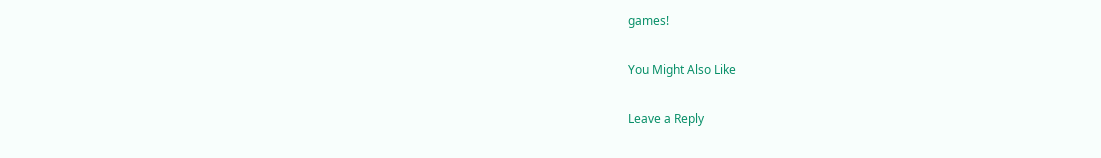games!

You Might Also Like

Leave a Reply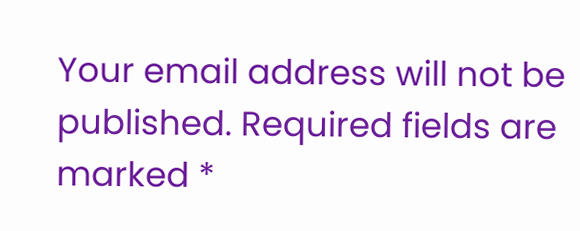Your email address will not be published. Required fields are marked *